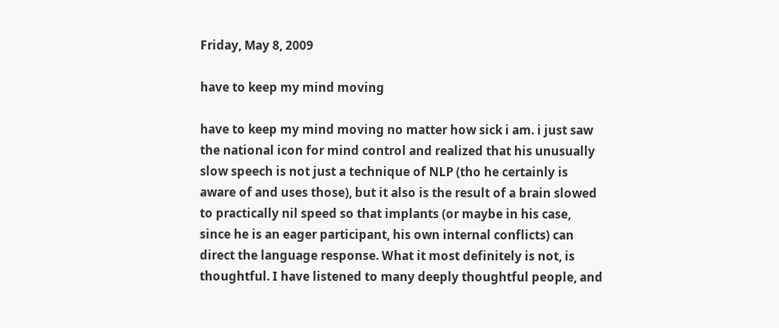Friday, May 8, 2009

have to keep my mind moving

have to keep my mind moving no matter how sick i am. i just saw the national icon for mind control and realized that his unusually slow speech is not just a technique of NLP (tho he certainly is aware of and uses those), but it also is the result of a brain slowed to practically nil speed so that implants (or maybe in his case, since he is an eager participant, his own internal conflicts) can direct the language response. What it most definitely is not, is thoughtful. I have listened to many deeply thoughtful people, and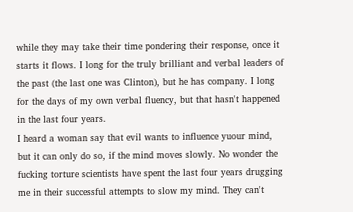while they may take their time pondering their response, once it starts it flows. I long for the truly brilliant and verbal leaders of the past (the last one was Clinton), but he has company. I long for the days of my own verbal fluency, but that hasn't happened in the last four years.
I heard a woman say that evil wants to influence yuour mind, but it can only do so, if the mind moves slowly. No wonder the fucking torture scientists have spent the last four years drugging me in their successful attempts to slow my mind. They can't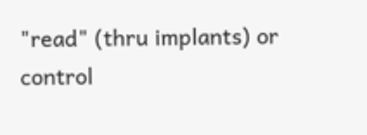"read" (thru implants) or control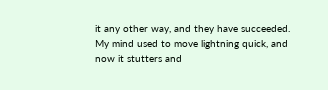it any other way, and they have succeeded. My mind used to move lightning quick, and now it stutters and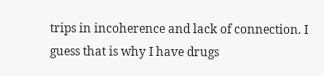trips in incoherence and lack of connection. I guess that is why I have drugs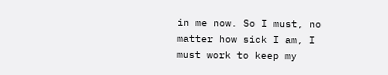in me now. So I must, no matter how sick I am, I must work to keep my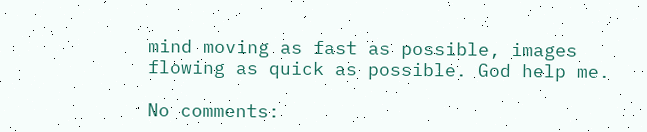mind moving as fast as possible, images flowing as quick as possible. God help me.

No comments: